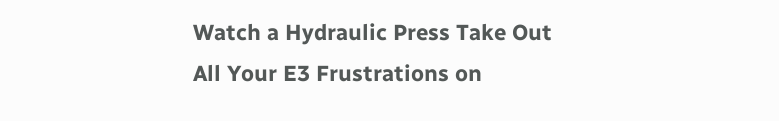Watch a Hydraulic Press Take Out All Your E3 Frustrations on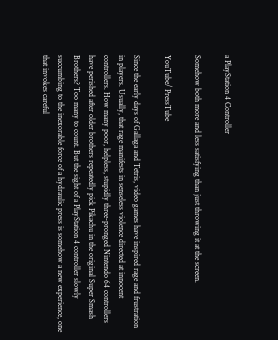a PlayStation 4 Controller

Somehow both more and less satisfying than just throwing it at the screen.

YouTube/ PressTube

Since the early days of Gallaga and Tetris, video games have inspired rage and frustration in players. Usually, that rage manifests in senseless violence directed at innocent controllers. How many poor, helpless, stupidly three-pronged Nintendo 64 controllers have perished after older brothers repeatedly pick Pikachu in the original Super Smash Brothers? Too many to count. But the sight of a PlayStation 4 controller slowly succumbing to the inexorable force of a hydraulic press is somehow a new experience, one that invokes careful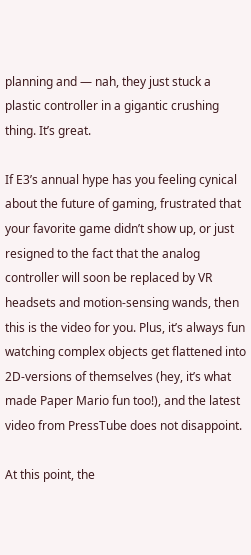planning and — nah, they just stuck a plastic controller in a gigantic crushing thing. It’s great.

If E3’s annual hype has you feeling cynical about the future of gaming, frustrated that your favorite game didn’t show up, or just resigned to the fact that the analog controller will soon be replaced by VR headsets and motion-sensing wands, then this is the video for you. Plus, it’s always fun watching complex objects get flattened into 2D-versions of themselves (hey, it’s what made Paper Mario fun too!), and the latest video from PressTube does not disappoint.

At this point, the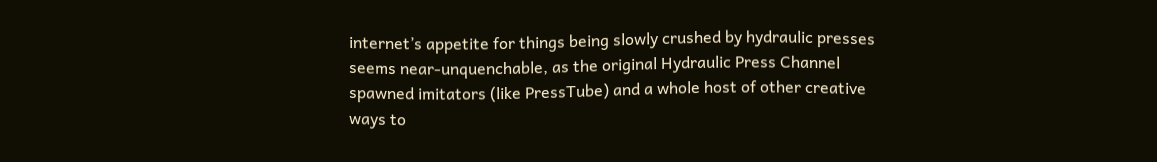internet’s appetite for things being slowly crushed by hydraulic presses seems near-unquenchable, as the original Hydraulic Press Channel spawned imitators (like PressTube) and a whole host of other creative ways to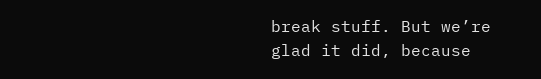break stuff. But we’re glad it did, because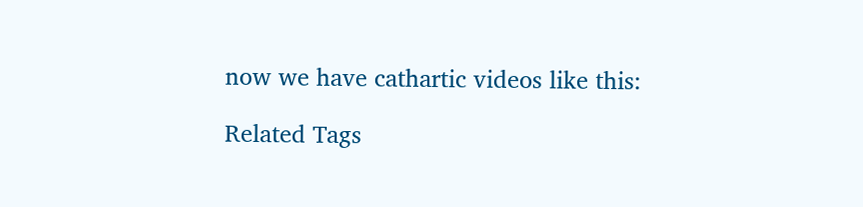now we have cathartic videos like this:

Related Tags